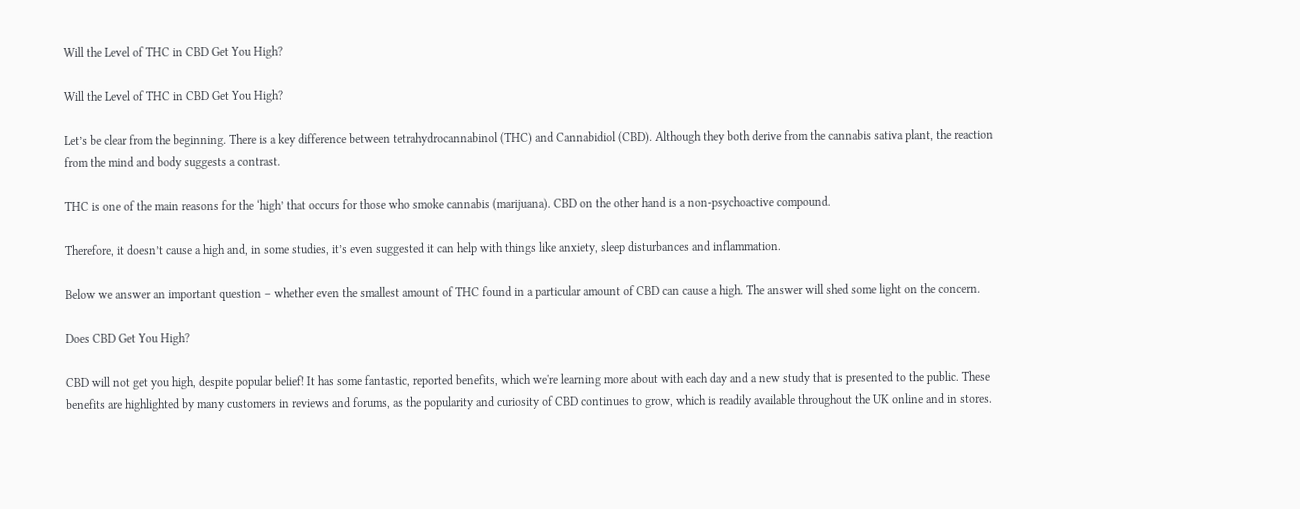Will the Level of THC in CBD Get You High?

Will the Level of THC in CBD Get You High?

Let’s be clear from the beginning. There is a key difference between tetrahydrocannabinol (THC) and Cannabidiol (CBD). Although they both derive from the cannabis sativa plant, the reaction from the mind and body suggests a contrast.

THC is one of the main reasons for the ‘high’ that occurs for those who smoke cannabis (marijuana). CBD on the other hand is a non-psychoactive compound.

Therefore, it doesn’t cause a high and, in some studies, it’s even suggested it can help with things like anxiety, sleep disturbances and inflammation.

Below we answer an important question – whether even the smallest amount of THC found in a particular amount of CBD can cause a high. The answer will shed some light on the concern.

Does CBD Get You High?

CBD will not get you high, despite popular belief! It has some fantastic, reported benefits, which we're learning more about with each day and a new study that is presented to the public. These benefits are highlighted by many customers in reviews and forums, as the popularity and curiosity of CBD continues to grow, which is readily available throughout the UK online and in stores.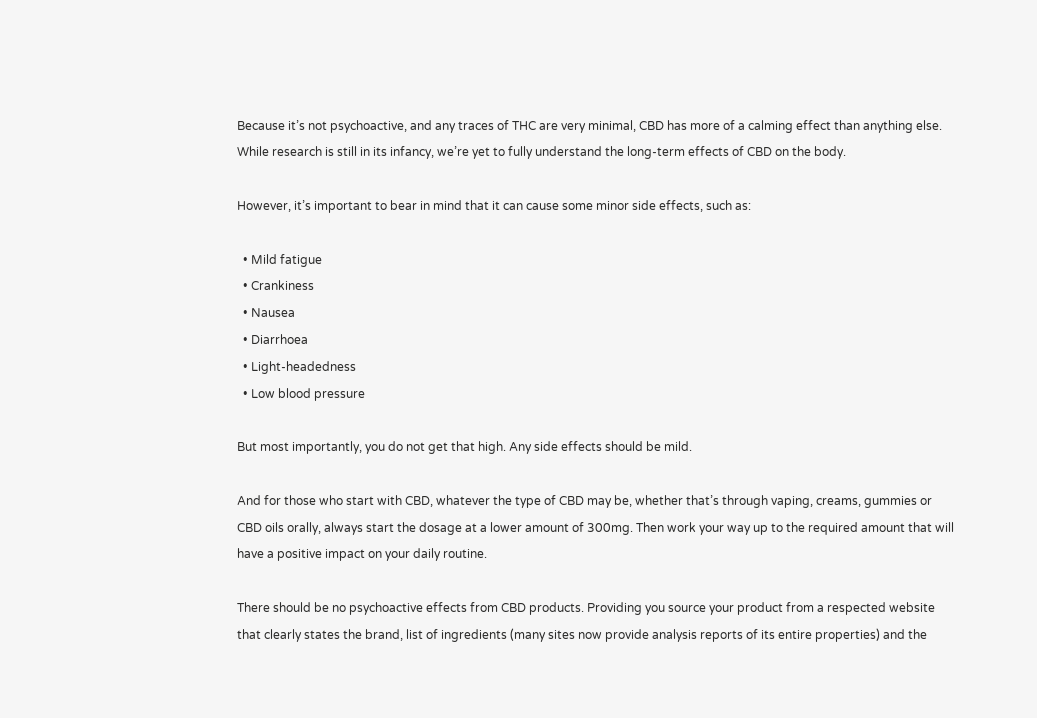Because it’s not psychoactive, and any traces of THC are very minimal, CBD has more of a calming effect than anything else. While research is still in its infancy, we’re yet to fully understand the long-term effects of CBD on the body.

However, it’s important to bear in mind that it can cause some minor side effects, such as:

  • Mild fatigue
  • Crankiness
  • Nausea
  • Diarrhoea
  • Light-headedness
  • Low blood pressure

But most importantly, you do not get that high. Any side effects should be mild.

And for those who start with CBD, whatever the type of CBD may be, whether that’s through vaping, creams, gummies or CBD oils orally, always start the dosage at a lower amount of 300mg. Then work your way up to the required amount that will have a positive impact on your daily routine.

There should be no psychoactive effects from CBD products. Providing you source your product from a respected website that clearly states the brand, list of ingredients (many sites now provide analysis reports of its entire properties) and the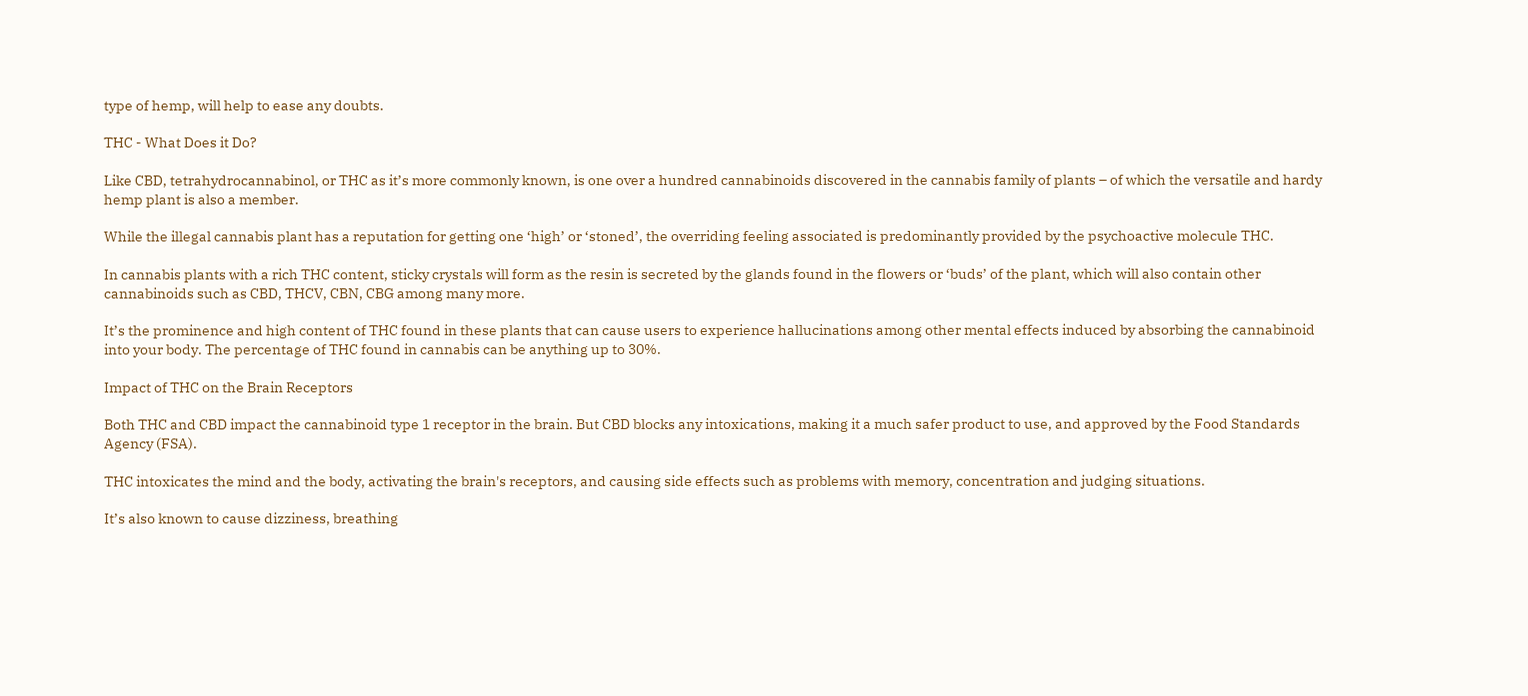type of hemp, will help to ease any doubts.

THC - What Does it Do?

Like CBD, tetrahydrocannabinol, or THC as it’s more commonly known, is one over a hundred cannabinoids discovered in the cannabis family of plants – of which the versatile and hardy hemp plant is also a member.

While the illegal cannabis plant has a reputation for getting one ‘high’ or ‘stoned’, the overriding feeling associated is predominantly provided by the psychoactive molecule THC.

In cannabis plants with a rich THC content, sticky crystals will form as the resin is secreted by the glands found in the flowers or ‘buds’ of the plant, which will also contain other cannabinoids such as CBD, THCV, CBN, CBG among many more.

It’s the prominence and high content of THC found in these plants that can cause users to experience hallucinations among other mental effects induced by absorbing the cannabinoid into your body. The percentage of THC found in cannabis can be anything up to 30%.

Impact of THC on the Brain Receptors

Both THC and CBD impact the cannabinoid type 1 receptor in the brain. But CBD blocks any intoxications, making it a much safer product to use, and approved by the Food Standards Agency (FSA).

THC intoxicates the mind and the body, activating the brain's receptors, and causing side effects such as problems with memory, concentration and judging situations.

It’s also known to cause dizziness, breathing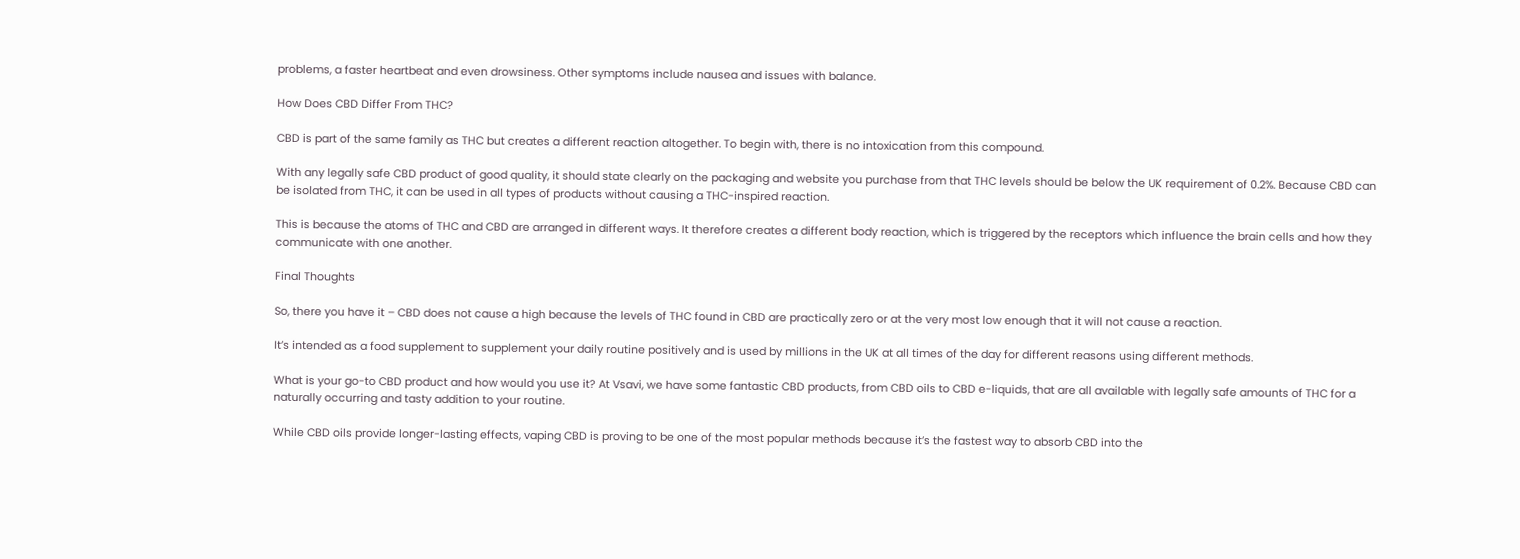problems, a faster heartbeat and even drowsiness. Other symptoms include nausea and issues with balance.

How Does CBD Differ From THC?

CBD is part of the same family as THC but creates a different reaction altogether. To begin with, there is no intoxication from this compound.

With any legally safe CBD product of good quality, it should state clearly on the packaging and website you purchase from that THC levels should be below the UK requirement of 0.2%. Because CBD can be isolated from THC, it can be used in all types of products without causing a THC-inspired reaction.

This is because the atoms of THC and CBD are arranged in different ways. It therefore creates a different body reaction, which is triggered by the receptors which influence the brain cells and how they communicate with one another.

Final Thoughts

So, there you have it – CBD does not cause a high because the levels of THC found in CBD are practically zero or at the very most low enough that it will not cause a reaction.

It’s intended as a food supplement to supplement your daily routine positively and is used by millions in the UK at all times of the day for different reasons using different methods.

What is your go-to CBD product and how would you use it? At Vsavi, we have some fantastic CBD products, from CBD oils to CBD e-liquids, that are all available with legally safe amounts of THC for a naturally occurring and tasty addition to your routine.

While CBD oils provide longer-lasting effects, vaping CBD is proving to be one of the most popular methods because it’s the fastest way to absorb CBD into the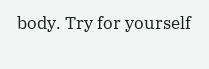body. Try for yourself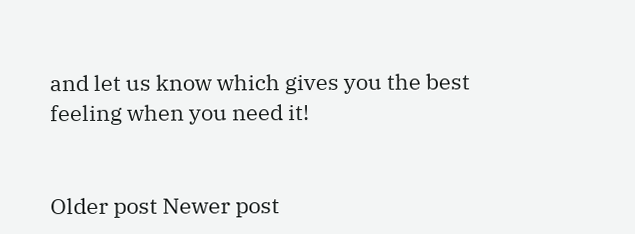and let us know which gives you the best feeling when you need it!


Older post Newer post